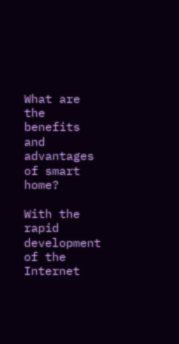What are the benefits and advantages of smart home?

With the rapid development of the Internet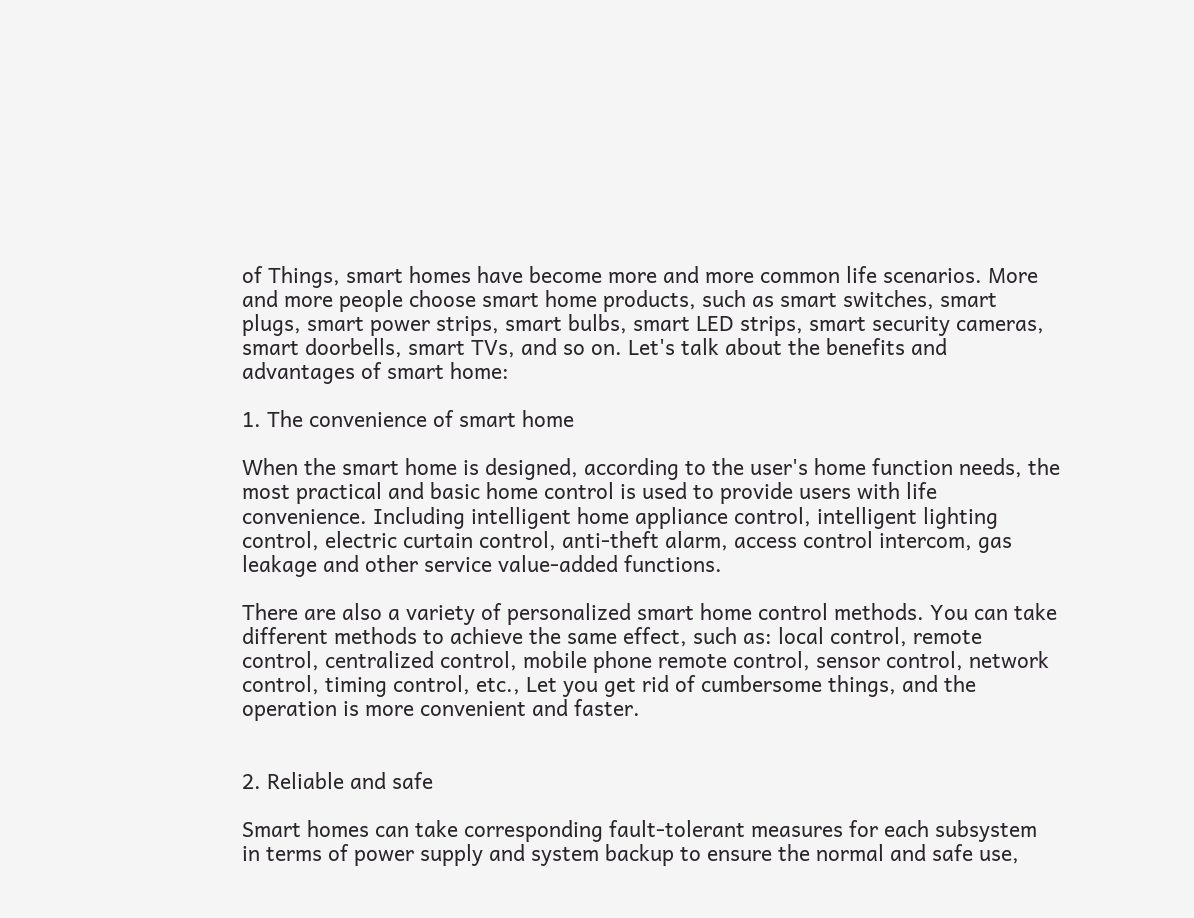of Things, smart homes have become more and more common life scenarios. More and more people choose smart home products, such as smart switches, smart plugs, smart power strips, smart bulbs, smart LED strips, smart security cameras, smart doorbells, smart TVs, and so on. Let's talk about the benefits and advantages of smart home:

1. The convenience of smart home

When the smart home is designed, according to the user's home function needs, the most practical and basic home control is used to provide users with life convenience. Including intelligent home appliance control, intelligent lighting control, electric curtain control, anti-theft alarm, access control intercom, gas leakage and other service value-added functions.

There are also a variety of personalized smart home control methods. You can take different methods to achieve the same effect, such as: local control, remote control, centralized control, mobile phone remote control, sensor control, network control, timing control, etc., Let you get rid of cumbersome things, and the operation is more convenient and faster.


2. Reliable and safe

Smart homes can take corresponding fault-tolerant measures for each subsystem in terms of power supply and system backup to ensure the normal and safe use,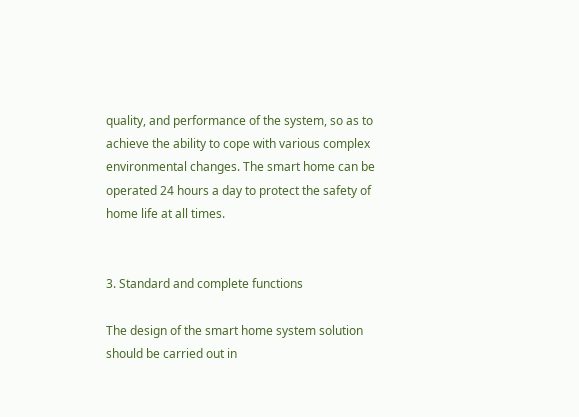quality, and performance of the system, so as to achieve the ability to cope with various complex environmental changes. The smart home can be operated 24 hours a day to protect the safety of home life at all times.


3. Standard and complete functions

The design of the smart home system solution should be carried out in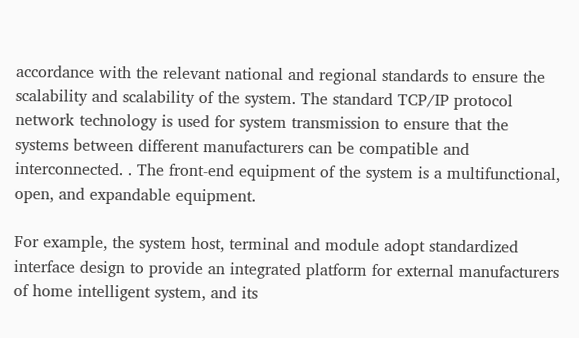accordance with the relevant national and regional standards to ensure the scalability and scalability of the system. The standard TCP/IP protocol network technology is used for system transmission to ensure that the systems between different manufacturers can be compatible and interconnected. . The front-end equipment of the system is a multifunctional, open, and expandable equipment.

For example, the system host, terminal and module adopt standardized interface design to provide an integrated platform for external manufacturers of home intelligent system, and its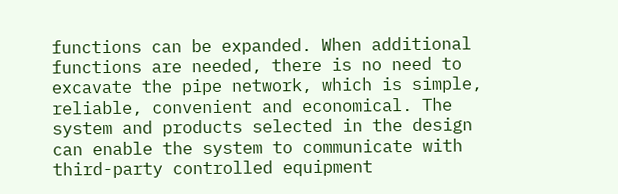functions can be expanded. When additional functions are needed, there is no need to excavate the pipe network, which is simple, reliable, convenient and economical. The system and products selected in the design can enable the system to communicate with third-party controlled equipment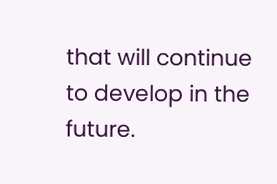that will continue to develop in the future.